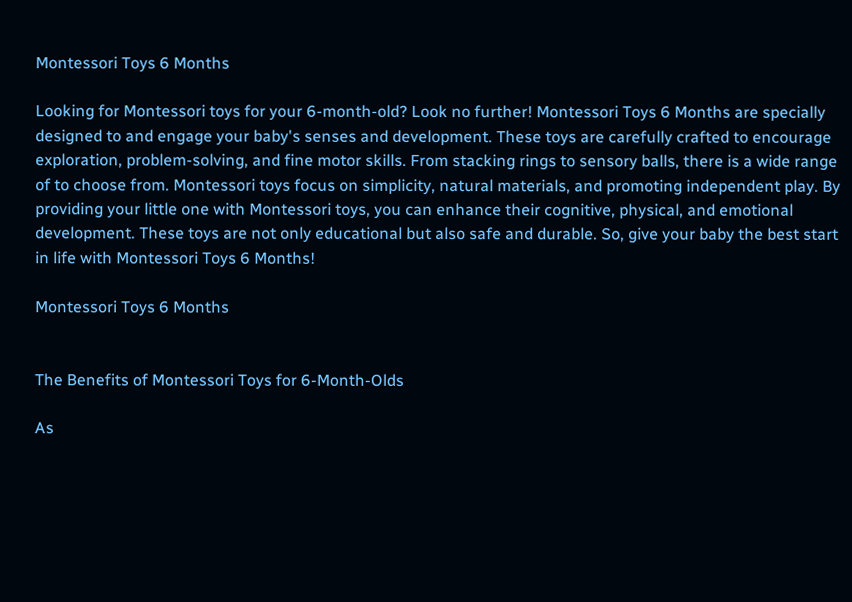Montessori Toys 6 Months

Looking for Montessori toys for your 6-month-old? Look no further! Montessori Toys 6 Months are specially designed to and engage your baby's senses and development. These toys are carefully crafted to encourage exploration, problem-solving, and fine motor skills. From stacking rings to sensory balls, there is a wide range of to choose from. Montessori toys focus on simplicity, natural materials, and promoting independent play. By providing your little one with Montessori toys, you can enhance their cognitive, physical, and emotional development. These toys are not only educational but also safe and durable. So, give your baby the best start in life with Montessori Toys 6 Months!

Montessori Toys 6 Months


The Benefits of Montessori Toys for 6-Month-Olds

As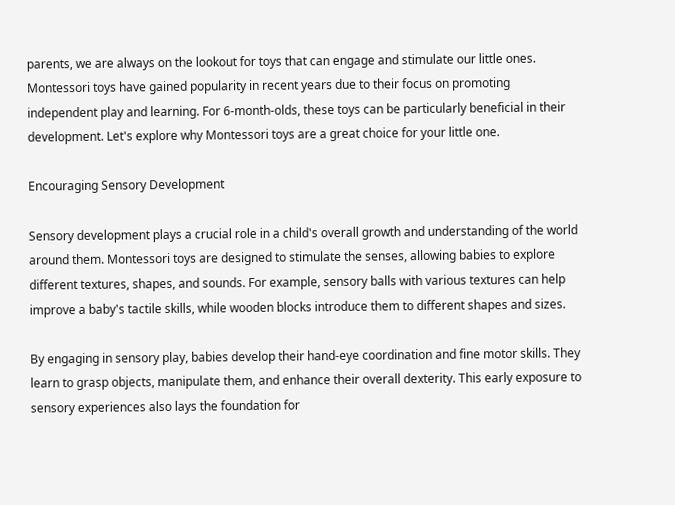parents, we are always on the lookout for toys that can engage and stimulate our little ones. Montessori toys have gained popularity in recent years due to their focus on promoting independent play and learning. For 6-month-olds, these toys can be particularly beneficial in their development. Let's explore why Montessori toys are a great choice for your little one.

Encouraging Sensory Development

Sensory development plays a crucial role in a child's overall growth and understanding of the world around them. Montessori toys are designed to stimulate the senses, allowing babies to explore different textures, shapes, and sounds. For example, sensory balls with various textures can help improve a baby's tactile skills, while wooden blocks introduce them to different shapes and sizes.

By engaging in sensory play, babies develop their hand-eye coordination and fine motor skills. They learn to grasp objects, manipulate them, and enhance their overall dexterity. This early exposure to sensory experiences also lays the foundation for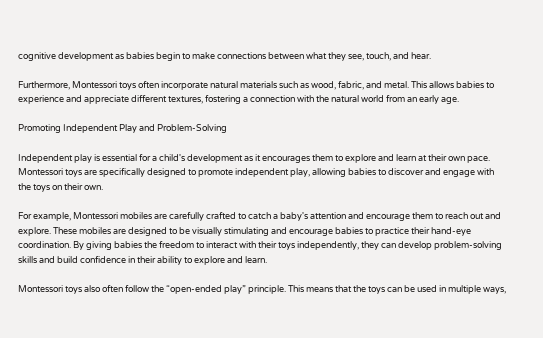cognitive development as babies begin to make connections between what they see, touch, and hear.

Furthermore, Montessori toys often incorporate natural materials such as wood, fabric, and metal. This allows babies to experience and appreciate different textures, fostering a connection with the natural world from an early age.

Promoting Independent Play and Problem-Solving

Independent play is essential for a child's development as it encourages them to explore and learn at their own pace. Montessori toys are specifically designed to promote independent play, allowing babies to discover and engage with the toys on their own.

For example, Montessori mobiles are carefully crafted to catch a baby's attention and encourage them to reach out and explore. These mobiles are designed to be visually stimulating and encourage babies to practice their hand-eye coordination. By giving babies the freedom to interact with their toys independently, they can develop problem-solving skills and build confidence in their ability to explore and learn.

Montessori toys also often follow the “open-ended play” principle. This means that the toys can be used in multiple ways,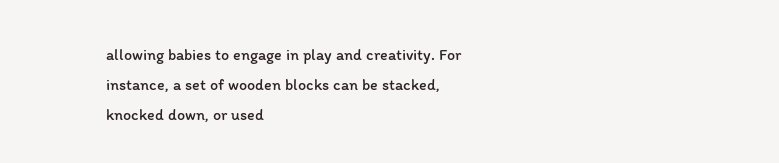allowing babies to engage in play and creativity. For instance, a set of wooden blocks can be stacked, knocked down, or used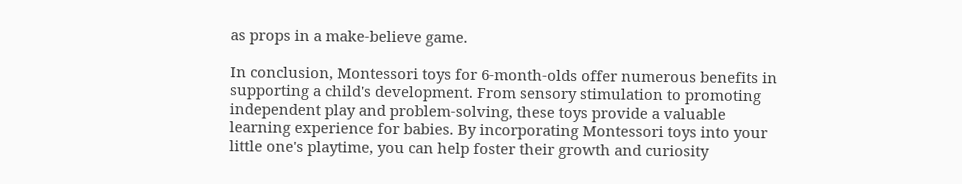as props in a make-believe game.

In conclusion, Montessori toys for 6-month-olds offer numerous benefits in supporting a child's development. From sensory stimulation to promoting independent play and problem-solving, these toys provide a valuable learning experience for babies. By incorporating Montessori toys into your little one's playtime, you can help foster their growth and curiosity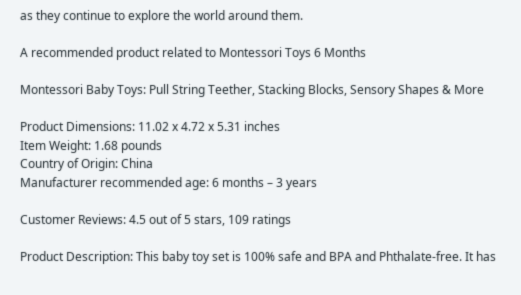as they continue to explore the world around them.

A recommended product related to Montessori Toys 6 Months

Montessori Baby Toys: Pull String Teether, Stacking Blocks, Sensory Shapes & More

Product Dimensions: 11.02 x 4.72 x 5.31 inches
Item Weight: 1.68 pounds
Country of Origin: China
Manufacturer recommended age: 6 months – 3 years

Customer Reviews: 4.5 out of 5 stars, 109 ratings

Product Description: This baby toy set is 100% safe and BPA and Phthalate-free. It has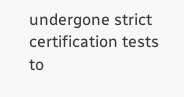undergone strict certification tests to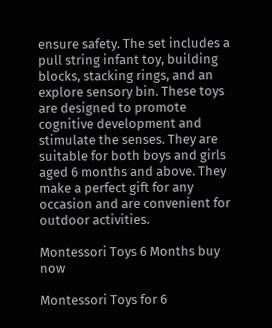ensure safety. The set includes a pull string infant toy, building blocks, stacking rings, and an explore sensory bin. These toys are designed to promote cognitive development and stimulate the senses. They are suitable for both boys and girls aged 6 months and above. They make a perfect gift for any occasion and are convenient for outdoor activities.

Montessori Toys 6 Months buy now

Montessori Toys for 6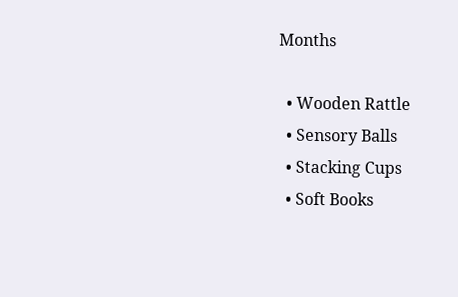Months

  • Wooden Rattle
  • Sensory Balls
  • Stacking Cups
  • Soft Books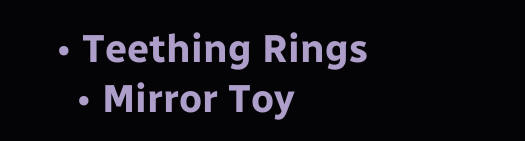• Teething Rings
  • Mirror Toy